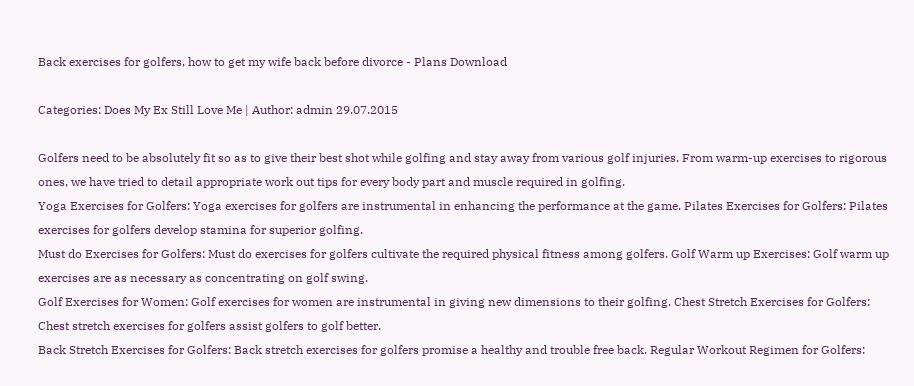Back exercises for golfers, how to get my wife back before divorce - Plans Download

Categories: Does My Ex Still Love Me | Author: admin 29.07.2015

Golfers need to be absolutely fit so as to give their best shot while golfing and stay away from various golf injuries. From warm-up exercises to rigorous ones, we have tried to detail appropriate work out tips for every body part and muscle required in golfing.
Yoga Exercises for Golfers: Yoga exercises for golfers are instrumental in enhancing the performance at the game. Pilates Exercises for Golfers: Pilates exercises for golfers develop stamina for superior golfing.
Must do Exercises for Golfers: Must do exercises for golfers cultivate the required physical fitness among golfers. Golf Warm up Exercises: Golf warm up exercises are as necessary as concentrating on golf swing.
Golf Exercises for Women: Golf exercises for women are instrumental in giving new dimensions to their golfing. Chest Stretch Exercises for Golfers: Chest stretch exercises for golfers assist golfers to golf better.
Back Stretch Exercises for Golfers: Back stretch exercises for golfers promise a healthy and trouble free back. Regular Workout Regimen for Golfers: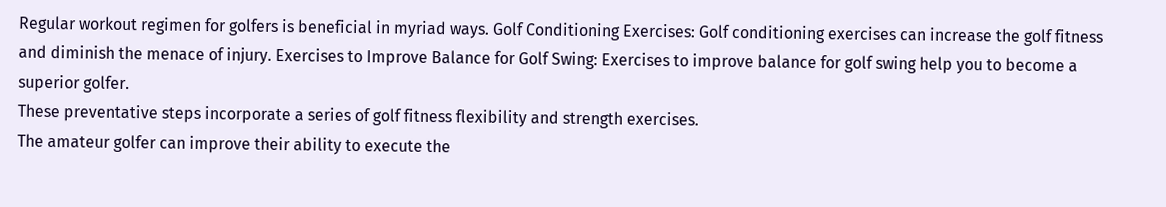Regular workout regimen for golfers is beneficial in myriad ways. Golf Conditioning Exercises: Golf conditioning exercises can increase the golf fitness and diminish the menace of injury. Exercises to Improve Balance for Golf Swing: Exercises to improve balance for golf swing help you to become a superior golfer.
These preventative steps incorporate a series of golf fitness flexibility and strength exercises.
The amateur golfer can improve their ability to execute the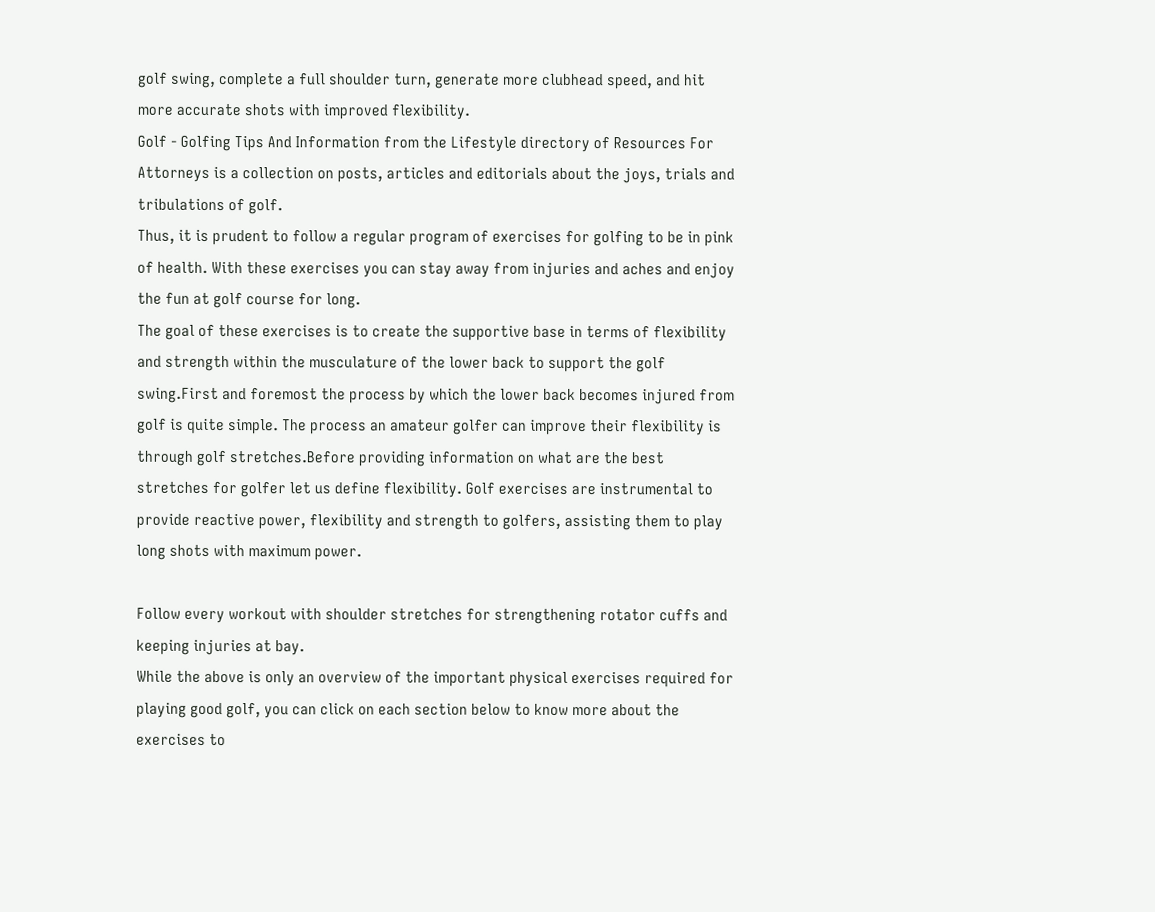golf swing, complete a full shoulder turn, generate more clubhead speed, and hit more accurate shots with improved flexibility.
Golf - Golfing Tips And Information from the Lifestyle directory of Resources For Attorneys is a collection on posts, articles and editorials about the joys, trials and tribulations of golf.
Thus, it is prudent to follow a regular program of exercises for golfing to be in pink of health. With these exercises you can stay away from injuries and aches and enjoy the fun at golf course for long.
The goal of these exercises is to create the supportive base in terms of flexibility and strength within the musculature of the lower back to support the golf swing.First and foremost the process by which the lower back becomes injured from golf is quite simple. The process an amateur golfer can improve their flexibility is through golf stretches.Before providing information on what are the best stretches for golfer let us define flexibility. Golf exercises are instrumental to provide reactive power, flexibility and strength to golfers, assisting them to play long shots with maximum power.

Follow every workout with shoulder stretches for strengthening rotator cuffs and keeping injuries at bay.
While the above is only an overview of the important physical exercises required for playing good golf, you can click on each section below to know more about the exercises to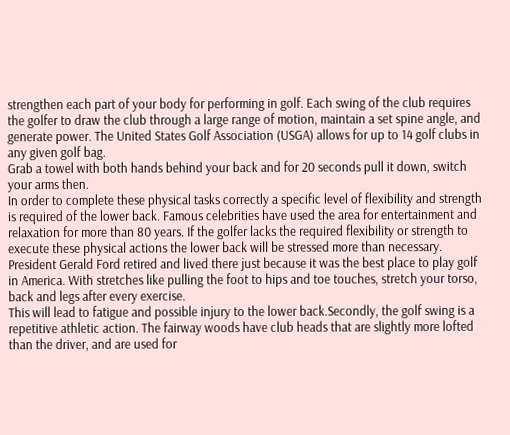strengthen each part of your body for performing in golf. Each swing of the club requires the golfer to draw the club through a large range of motion, maintain a set spine angle, and generate power. The United States Golf Association (USGA) allows for up to 14 golf clubs in any given golf bag.
Grab a towel with both hands behind your back and for 20 seconds pull it down, switch your arms then.
In order to complete these physical tasks correctly a specific level of flexibility and strength is required of the lower back. Famous celebrities have used the area for entertainment and relaxation for more than 80 years. If the golfer lacks the required flexibility or strength to execute these physical actions the lower back will be stressed more than necessary.
President Gerald Ford retired and lived there just because it was the best place to play golf in America. With stretches like pulling the foot to hips and toe touches, stretch your torso, back and legs after every exercise.
This will lead to fatigue and possible injury to the lower back.Secondly, the golf swing is a repetitive athletic action. The fairway woods have club heads that are slightly more lofted than the driver, and are used for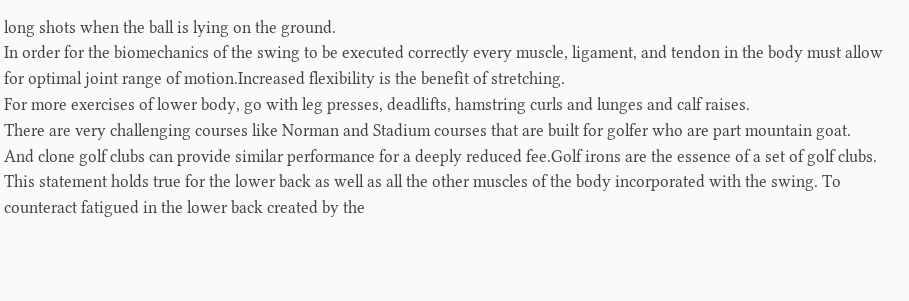long shots when the ball is lying on the ground.
In order for the biomechanics of the swing to be executed correctly every muscle, ligament, and tendon in the body must allow for optimal joint range of motion.Increased flexibility is the benefit of stretching.
For more exercises of lower body, go with leg presses, deadlifts, hamstring curls and lunges and calf raises.
There are very challenging courses like Norman and Stadium courses that are built for golfer who are part mountain goat.
And clone golf clubs can provide similar performance for a deeply reduced fee.Golf irons are the essence of a set of golf clubs. This statement holds true for the lower back as well as all the other muscles of the body incorporated with the swing. To counteract fatigued in the lower back created by the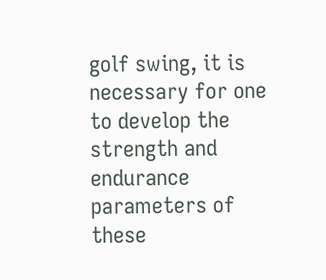golf swing, it is necessary for one to develop the strength and endurance parameters of these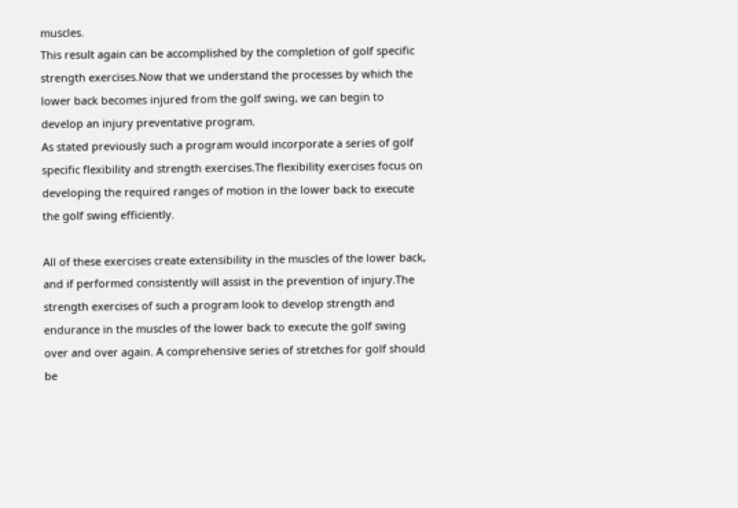muscles.
This result again can be accomplished by the completion of golf specific strength exercises.Now that we understand the processes by which the lower back becomes injured from the golf swing, we can begin to develop an injury preventative program.
As stated previously such a program would incorporate a series of golf specific flexibility and strength exercises.The flexibility exercises focus on developing the required ranges of motion in the lower back to execute the golf swing efficiently.

All of these exercises create extensibility in the muscles of the lower back, and if performed consistently will assist in the prevention of injury.The strength exercises of such a program look to develop strength and endurance in the muscles of the lower back to execute the golf swing over and over again. A comprehensive series of stretches for golf should be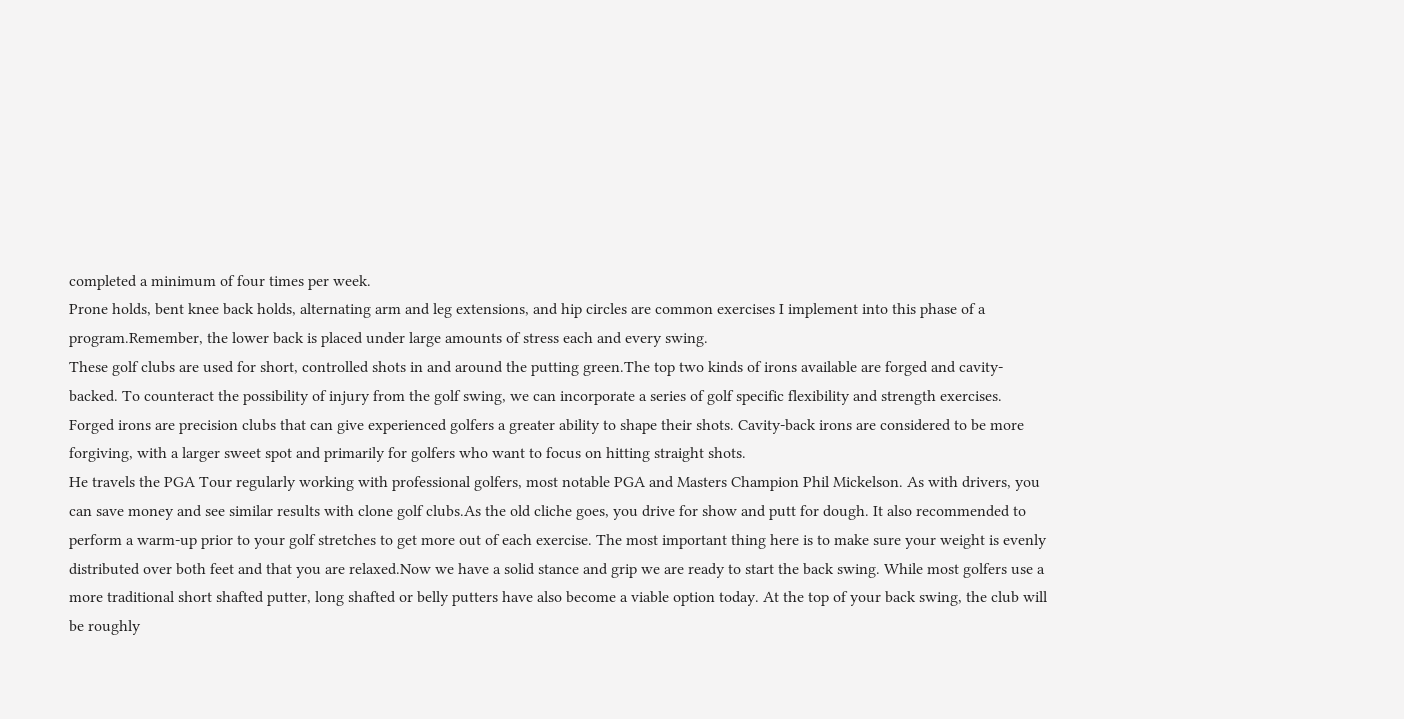completed a minimum of four times per week.
Prone holds, bent knee back holds, alternating arm and leg extensions, and hip circles are common exercises I implement into this phase of a program.Remember, the lower back is placed under large amounts of stress each and every swing.
These golf clubs are used for short, controlled shots in and around the putting green.The top two kinds of irons available are forged and cavity-backed. To counteract the possibility of injury from the golf swing, we can incorporate a series of golf specific flexibility and strength exercises. Forged irons are precision clubs that can give experienced golfers a greater ability to shape their shots. Cavity-back irons are considered to be more forgiving, with a larger sweet spot and primarily for golfers who want to focus on hitting straight shots.
He travels the PGA Tour regularly working with professional golfers, most notable PGA and Masters Champion Phil Mickelson. As with drivers, you can save money and see similar results with clone golf clubs.As the old cliche goes, you drive for show and putt for dough. It also recommended to perform a warm-up prior to your golf stretches to get more out of each exercise. The most important thing here is to make sure your weight is evenly distributed over both feet and that you are relaxed.Now we have a solid stance and grip we are ready to start the back swing. While most golfers use a more traditional short shafted putter, long shafted or belly putters have also become a viable option today. At the top of your back swing, the club will be roughly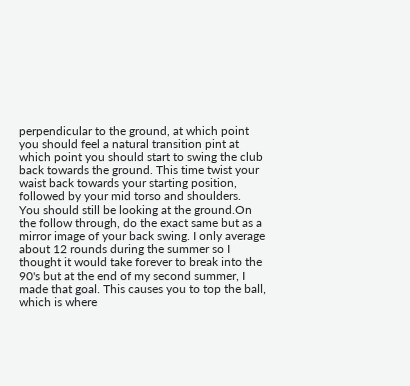perpendicular to the ground, at which point you should feel a natural transition pint at which point you should start to swing the club back towards the ground. This time twist your waist back towards your starting position, followed by your mid torso and shoulders.
You should still be looking at the ground.On the follow through, do the exact same but as a mirror image of your back swing. I only average about 12 rounds during the summer so I thought it would take forever to break into the 90's but at the end of my second summer, I made that goal. This causes you to top the ball, which is where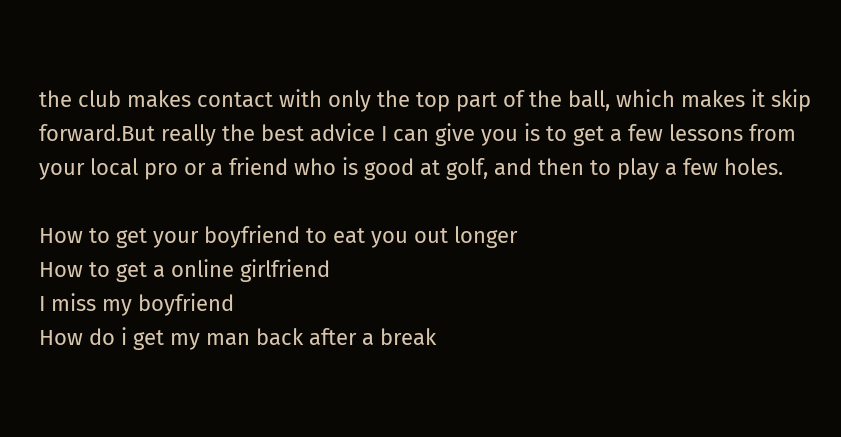the club makes contact with only the top part of the ball, which makes it skip forward.But really the best advice I can give you is to get a few lessons from your local pro or a friend who is good at golf, and then to play a few holes.

How to get your boyfriend to eat you out longer
How to get a online girlfriend
I miss my boyfriend
How do i get my man back after a break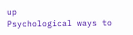up
Psychological ways to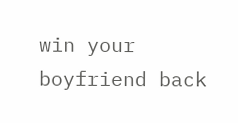win your boyfriend back